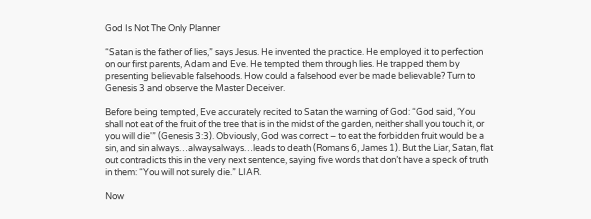God Is Not The Only Planner

“Satan is the father of lies,” says Jesus. He invented the practice. He employed it to perfection on our first parents, Adam and Eve. He tempted them through lies. He trapped them by presenting believable falsehoods. How could a falsehood ever be made believable? Turn to Genesis 3 and observe the Master Deceiver.

Before being tempted, Eve accurately recited to Satan the warning of God: “God said, ‘You shall not eat of the fruit of the tree that is in the midst of the garden, neither shall you touch it, or you will die'” (Genesis 3:3). Obviously, God was correct – to eat the forbidden fruit would be a sin, and sin always…alwaysalways…leads to death (Romans 6, James 1). But the Liar, Satan, flat out contradicts this in the very next sentence, saying five words that don’t have a speck of truth in them: “You will not surely die.” LIAR.

Now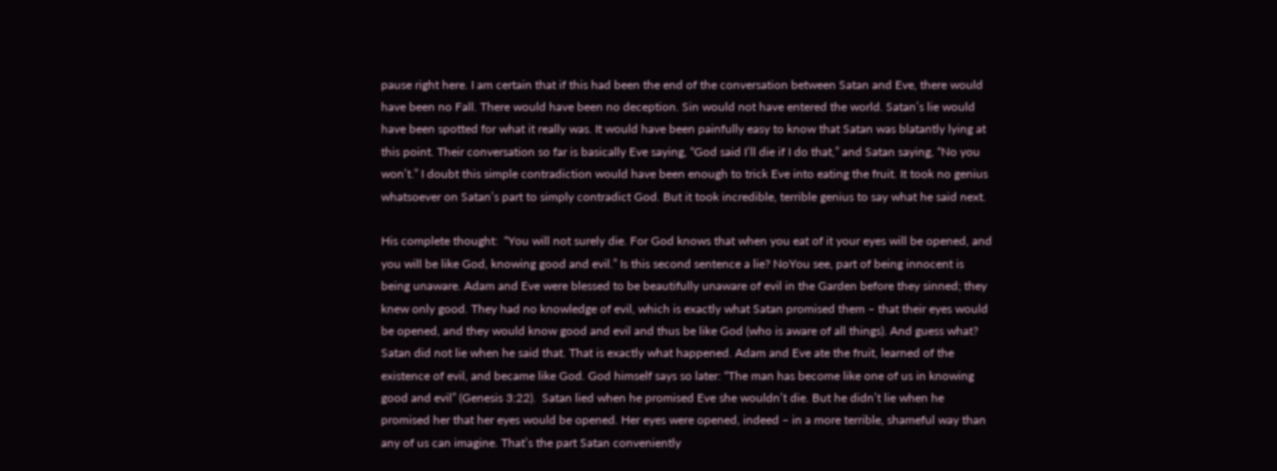pause right here. I am certain that if this had been the end of the conversation between Satan and Eve, there would have been no Fall. There would have been no deception. Sin would not have entered the world. Satan’s lie would have been spotted for what it really was. It would have been painfully easy to know that Satan was blatantly lying at this point. Their conversation so far is basically Eve saying, “God said I’ll die if I do that,” and Satan saying, “No you won’t.” I doubt this simple contradiction would have been enough to trick Eve into eating the fruit. It took no genius whatsoever on Satan’s part to simply contradict God. But it took incredible, terrible genius to say what he said next.

His complete thought:  “You will not surely die. For God knows that when you eat of it your eyes will be opened, and you will be like God, knowing good and evil.” Is this second sentence a lie? NoYou see, part of being innocent is being unaware. Adam and Eve were blessed to be beautifully unaware of evil in the Garden before they sinned; they knew only good. They had no knowledge of evil, which is exactly what Satan promised them – that their eyes would be opened, and they would know good and evil and thus be like God (who is aware of all things). And guess what? Satan did not lie when he said that. That is exactly what happened. Adam and Eve ate the fruit, learned of the existence of evil, and became like God. God himself says so later: “The man has become like one of us in knowing good and evil” (Genesis 3:22).  Satan lied when he promised Eve she wouldn’t die. But he didn’t lie when he promised her that her eyes would be opened. Her eyes were opened, indeed – in a more terrible, shameful way than any of us can imagine. That’s the part Satan conveniently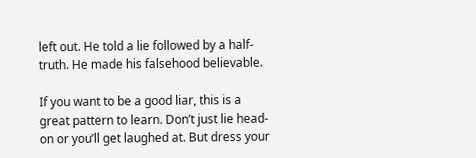left out. He told a lie followed by a half-truth. He made his falsehood believable.

If you want to be a good liar, this is a great pattern to learn. Don’t just lie head-on or you’ll get laughed at. But dress your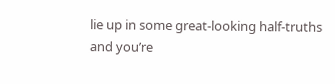lie up in some great-looking half-truths and you’re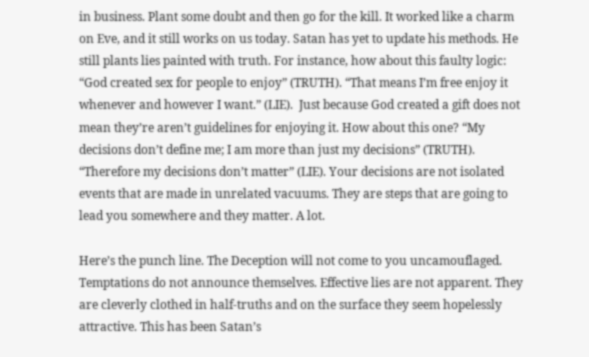in business. Plant some doubt and then go for the kill. It worked like a charm on Eve, and it still works on us today. Satan has yet to update his methods. He still plants lies painted with truth. For instance, how about this faulty logic:  “God created sex for people to enjoy” (TRUTH). “That means I’m free enjoy it whenever and however I want.” (LIE).  Just because God created a gift does not mean they’re aren’t guidelines for enjoying it. How about this one? “My decisions don’t define me; I am more than just my decisions” (TRUTH). “Therefore my decisions don’t matter” (LIE). Your decisions are not isolated events that are made in unrelated vacuums. They are steps that are going to lead you somewhere and they matter. A lot.

Here’s the punch line. The Deception will not come to you uncamouflaged. Temptations do not announce themselves. Effective lies are not apparent. They are cleverly clothed in half-truths and on the surface they seem hopelessly attractive. This has been Satan’s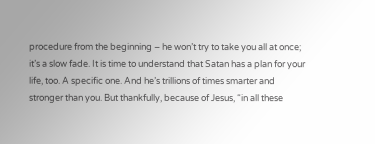procedure from the beginning – he won’t try to take you all at once; it’s a slow fade. It is time to understand that Satan has a plan for your life, too. A specific one. And he’s trillions of times smarter and stronger than you. But thankfully, because of Jesus, “in all these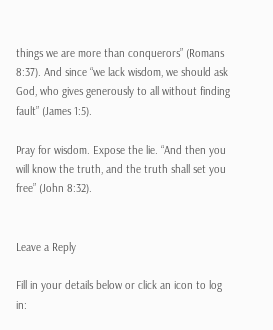things we are more than conquerors” (Romans 8:37). And since “we lack wisdom, we should ask God, who gives generously to all without finding fault” (James 1:5).

Pray for wisdom. Expose the lie. “And then you will know the truth, and the truth shall set you free” (John 8:32).


Leave a Reply

Fill in your details below or click an icon to log in: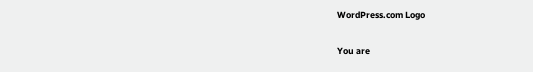WordPress.com Logo

You are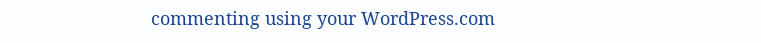commenting using your WordPress.com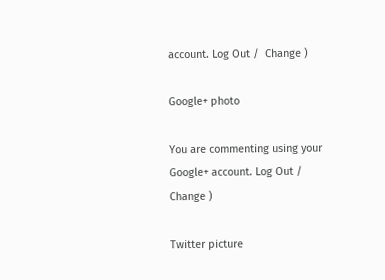account. Log Out /  Change )

Google+ photo

You are commenting using your Google+ account. Log Out /  Change )

Twitter picture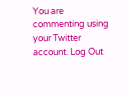You are commenting using your Twitter account. Log Out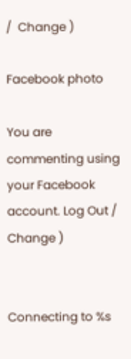/  Change )

Facebook photo

You are commenting using your Facebook account. Log Out /  Change )


Connecting to %s